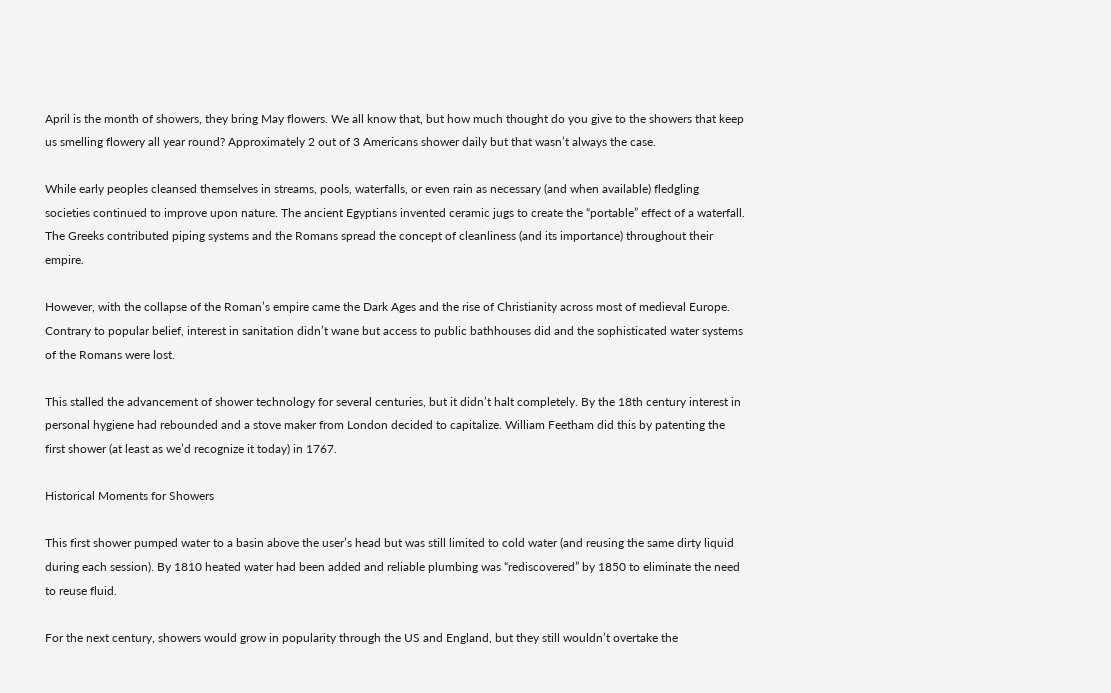April is the month of showers, they bring May flowers. We all know that, but how much thought do you give to the showers that keep us smelling flowery all year round? Approximately 2 out of 3 Americans shower daily but that wasn’t always the case.

While early peoples cleansed themselves in streams, pools, waterfalls, or even rain as necessary (and when available) fledgling societies continued to improve upon nature. The ancient Egyptians invented ceramic jugs to create the “portable” effect of a waterfall. The Greeks contributed piping systems and the Romans spread the concept of cleanliness (and its importance) throughout their empire.

However, with the collapse of the Roman’s empire came the Dark Ages and the rise of Christianity across most of medieval Europe. Contrary to popular belief, interest in sanitation didn’t wane but access to public bathhouses did and the sophisticated water systems of the Romans were lost.

This stalled the advancement of shower technology for several centuries, but it didn’t halt completely. By the 18th century interest in personal hygiene had rebounded and a stove maker from London decided to capitalize. William Feetham did this by patenting the first shower (at least as we’d recognize it today) in 1767.

Historical Moments for Showers

This first shower pumped water to a basin above the user’s head but was still limited to cold water (and reusing the same dirty liquid during each session). By 1810 heated water had been added and reliable plumbing was “rediscovered” by 1850 to eliminate the need to reuse fluid.

For the next century, showers would grow in popularity through the US and England, but they still wouldn’t overtake the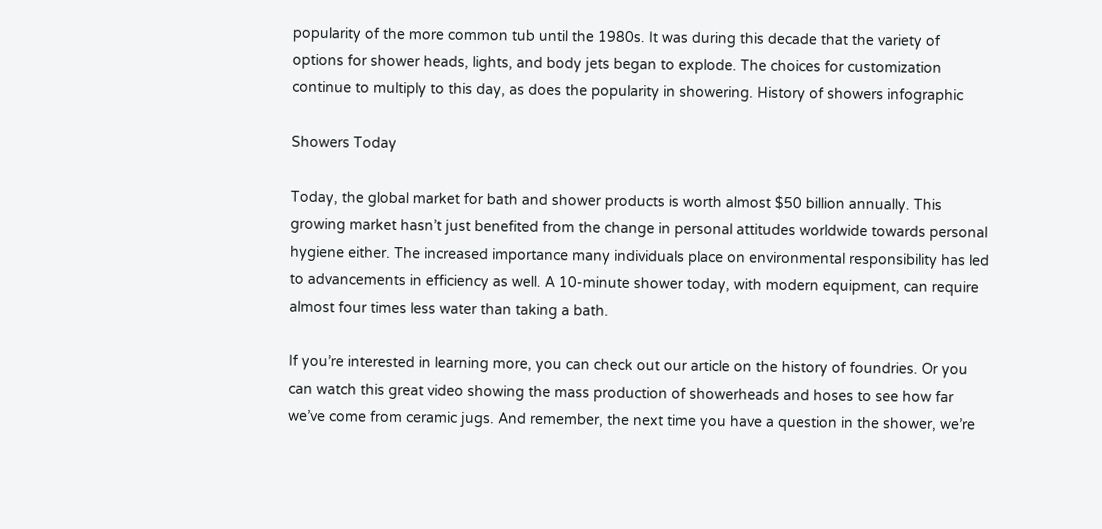popularity of the more common tub until the 1980s. It was during this decade that the variety of options for shower heads, lights, and body jets began to explode. The choices for customization continue to multiply to this day, as does the popularity in showering. History of showers infographic

Showers Today

Today, the global market for bath and shower products is worth almost $50 billion annually. This growing market hasn’t just benefited from the change in personal attitudes worldwide towards personal hygiene either. The increased importance many individuals place on environmental responsibility has led to advancements in efficiency as well. A 10-minute shower today, with modern equipment, can require almost four times less water than taking a bath.

If you’re interested in learning more, you can check out our article on the history of foundries. Or you can watch this great video showing the mass production of showerheads and hoses to see how far we’ve come from ceramic jugs. And remember, the next time you have a question in the shower, we’re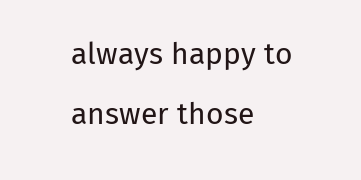always happy to answer those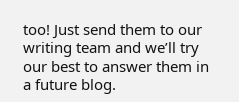too! Just send them to our writing team and we’ll try our best to answer them in a future blog.